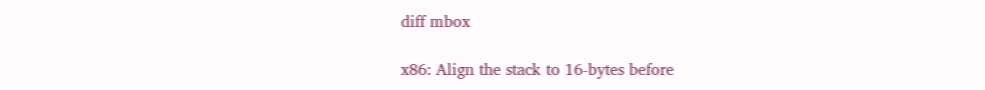diff mbox

x86: Align the stack to 16-bytes before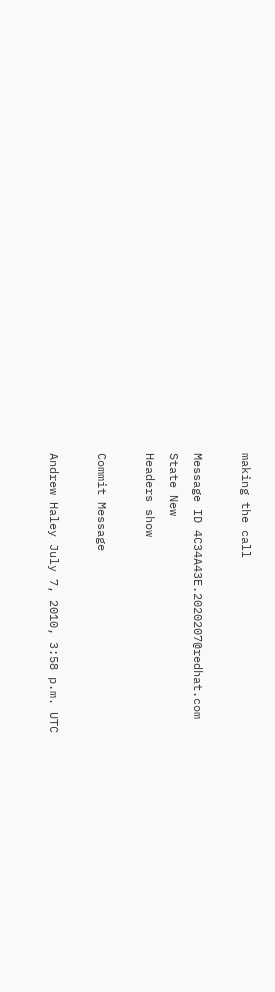making the call

Message ID 4C34A43E.2020207@redhat.com
State New
Headers show

Commit Message

Andrew Haley July 7, 2010, 3:58 p.m. UTC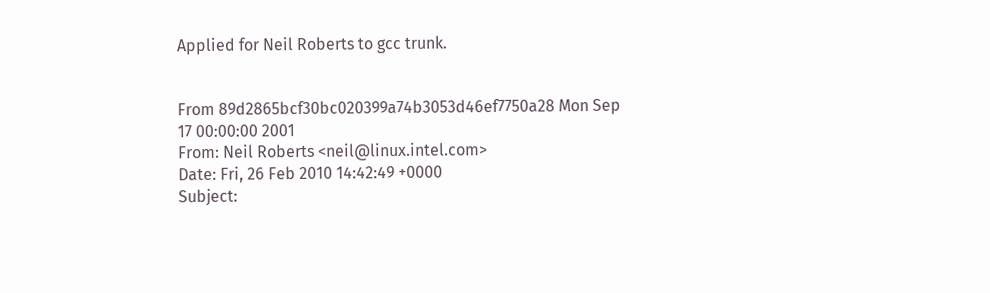Applied for Neil Roberts to gcc trunk.


From 89d2865bcf30bc020399a74b3053d46ef7750a28 Mon Sep 17 00:00:00 2001
From: Neil Roberts <neil@linux.intel.com>
Date: Fri, 26 Feb 2010 14:42:49 +0000
Subject: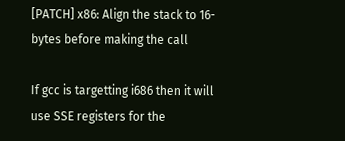[PATCH] x86: Align the stack to 16-bytes before making the call

If gcc is targetting i686 then it will use SSE registers for the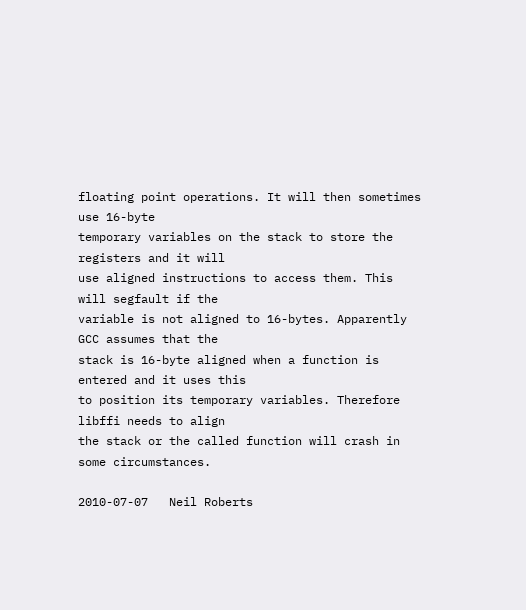floating point operations. It will then sometimes use 16-byte
temporary variables on the stack to store the registers and it will
use aligned instructions to access them. This will segfault if the
variable is not aligned to 16-bytes. Apparently GCC assumes that the
stack is 16-byte aligned when a function is entered and it uses this
to position its temporary variables. Therefore libffi needs to align
the stack or the called function will crash in some circumstances.

2010-07-07   Neil Roberts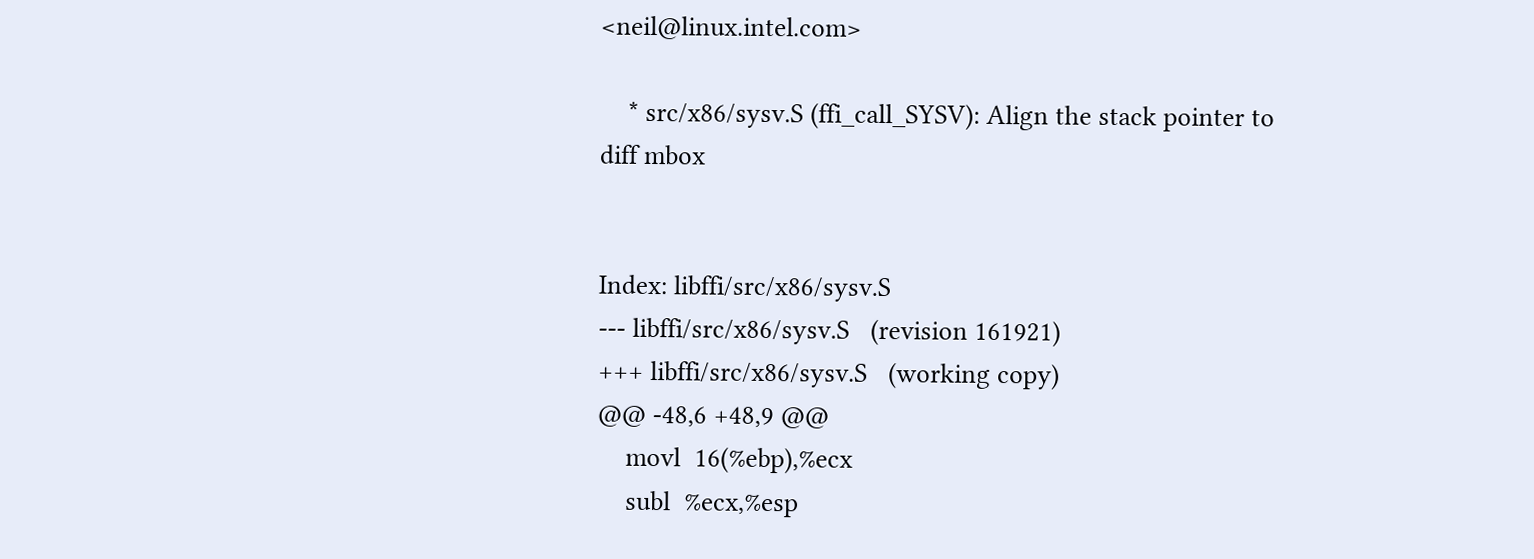<neil@linux.intel.com>

    * src/x86/sysv.S (ffi_call_SYSV): Align the stack pointer to
diff mbox


Index: libffi/src/x86/sysv.S
--- libffi/src/x86/sysv.S   (revision 161921)
+++ libffi/src/x86/sysv.S   (working copy)
@@ -48,6 +48,9 @@
    movl  16(%ebp),%ecx
    subl  %ecx,%esp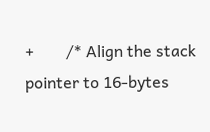+        /* Align the stack pointer to 16-bytes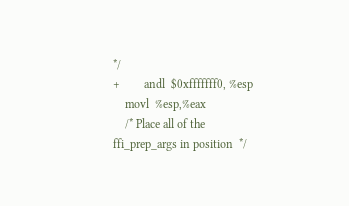*/
+        andl  $0xfffffff0, %esp
    movl  %esp,%eax
    /* Place all of the ffi_prep_args in position  */